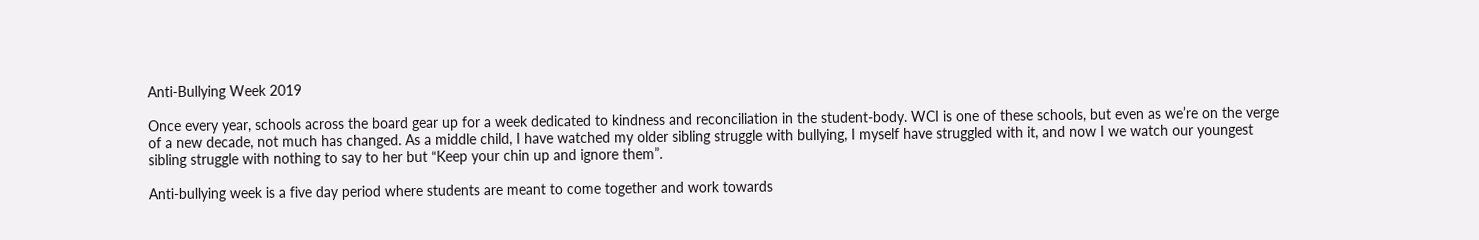Anti-Bullying Week 2019

Once every year, schools across the board gear up for a week dedicated to kindness and reconciliation in the student-body. WCI is one of these schools, but even as we’re on the verge of a new decade, not much has changed. As a middle child, I have watched my older sibling struggle with bullying, I myself have struggled with it, and now I we watch our youngest sibling struggle with nothing to say to her but “Keep your chin up and ignore them”.

Anti-bullying week is a five day period where students are meant to come together and work towards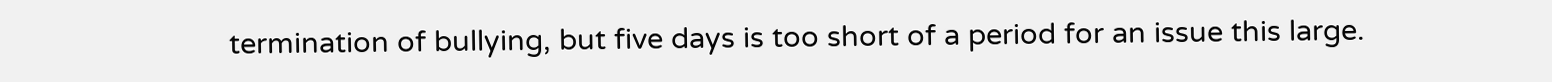termination of bullying, but five days is too short of a period for an issue this large.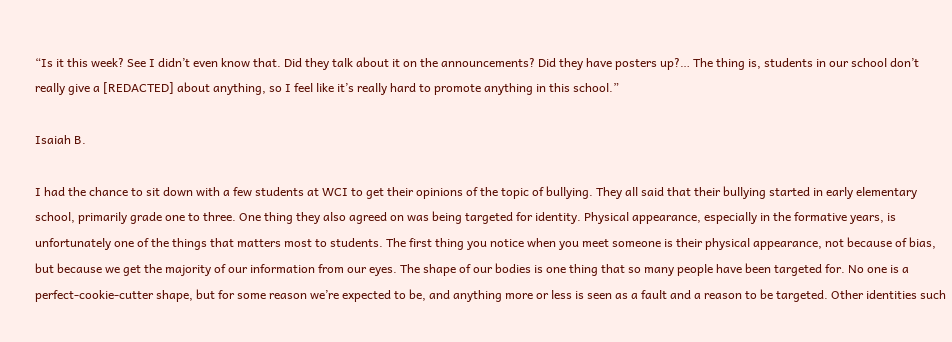“Is it this week? See I didn’t even know that. Did they talk about it on the announcements? Did they have posters up?… The thing is, students in our school don’t really give a [REDACTED] about anything, so I feel like it’s really hard to promote anything in this school.”

Isaiah B.

I had the chance to sit down with a few students at WCI to get their opinions of the topic of bullying. They all said that their bullying started in early elementary school, primarily grade one to three. One thing they also agreed on was being targeted for identity. Physical appearance, especially in the formative years, is unfortunately one of the things that matters most to students. The first thing you notice when you meet someone is their physical appearance, not because of bias, but because we get the majority of our information from our eyes. The shape of our bodies is one thing that so many people have been targeted for. No one is a perfect-cookie-cutter shape, but for some reason we’re expected to be, and anything more or less is seen as a fault and a reason to be targeted. Other identities such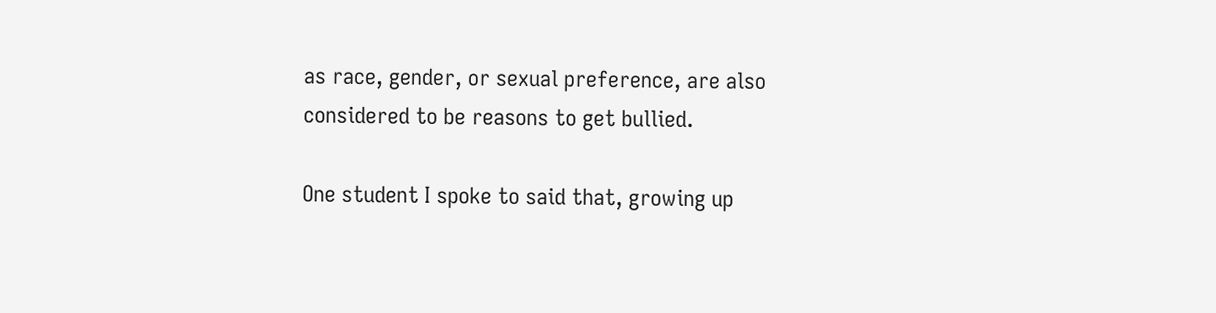as race, gender, or sexual preference, are also considered to be reasons to get bullied.

One student I spoke to said that, growing up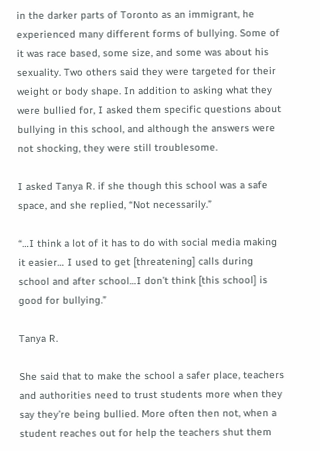in the darker parts of Toronto as an immigrant, he experienced many different forms of bullying. Some of it was race based, some size, and some was about his sexuality. Two others said they were targeted for their weight or body shape. In addition to asking what they were bullied for, I asked them specific questions about bullying in this school, and although the answers were not shocking, they were still troublesome.

I asked Tanya R. if she though this school was a safe space, and she replied, “Not necessarily.”

“…I think a lot of it has to do with social media making it easier… I used to get [threatening] calls during school and after school…I don’t think [this school] is good for bullying.”

Tanya R.

She said that to make the school a safer place, teachers and authorities need to trust students more when they say they’re being bullied. More often then not, when a student reaches out for help the teachers shut them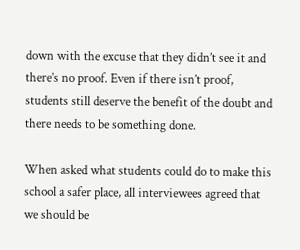down with the excuse that they didn’t see it and there’s no proof. Even if there isn’t proof, students still deserve the benefit of the doubt and there needs to be something done.

When asked what students could do to make this school a safer place, all interviewees agreed that we should be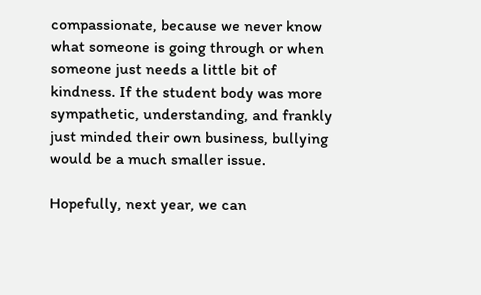compassionate, because we never know what someone is going through or when someone just needs a little bit of kindness. If the student body was more sympathetic, understanding, and frankly just minded their own business, bullying would be a much smaller issue.

Hopefully, next year, we can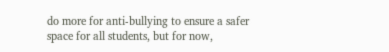do more for anti-bullying to ensure a safer space for all students, but for now,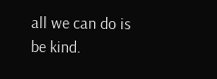all we can do is be kind.